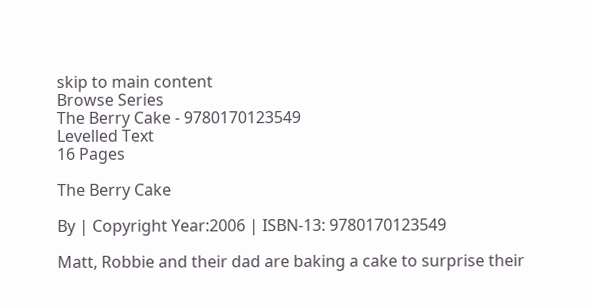skip to main content
Browse Series
The Berry Cake - 9780170123549
Levelled Text
16 Pages

The Berry Cake

By | Copyright Year:2006 | ISBN-13: 9780170123549

Matt, Robbie and their dad are baking a cake to surprise their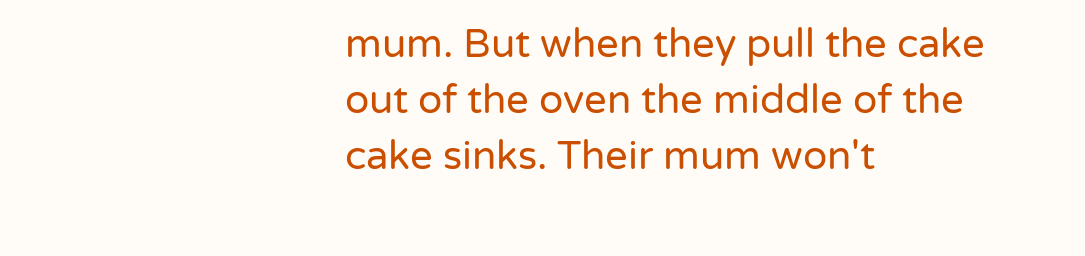mum. But when they pull the cake out of the oven the middle of the cake sinks. Their mum won't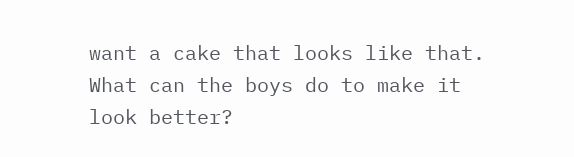want a cake that looks like that. What can the boys do to make it look better?